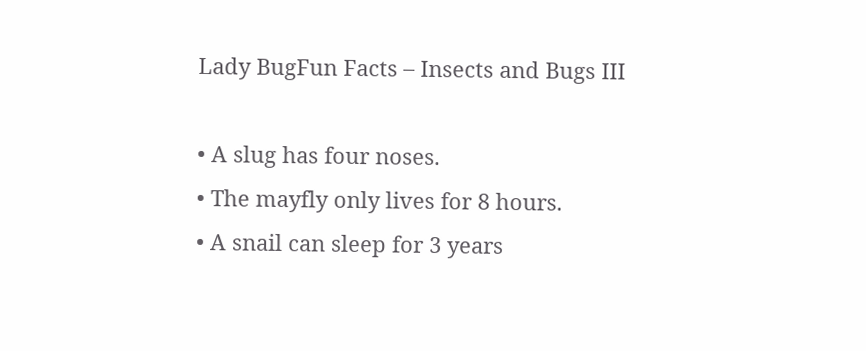Lady BugFun Facts – Insects and Bugs III

• A slug has four noses.
• The mayfly only lives for 8 hours.
• A snail can sleep for 3 years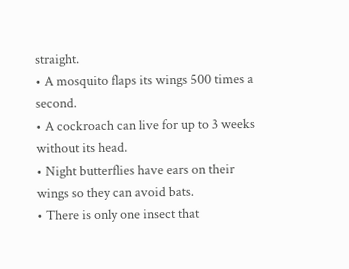straight.
• A mosquito flaps its wings 500 times a second.
• A cockroach can live for up to 3 weeks without its head.
• Night butterflies have ears on their wings so they can avoid bats.
• There is only one insect that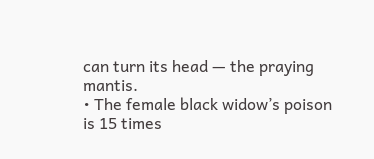can turn its head — the praying mantis.
• The female black widow’s poison is 15 times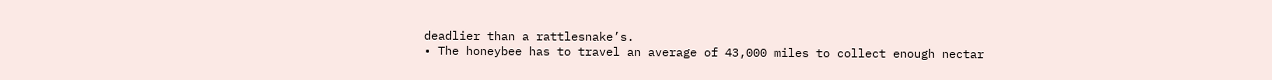deadlier than a rattlesnake’s.
• The honeybee has to travel an average of 43,000 miles to collect enough nectar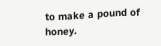to make a pound of honey.